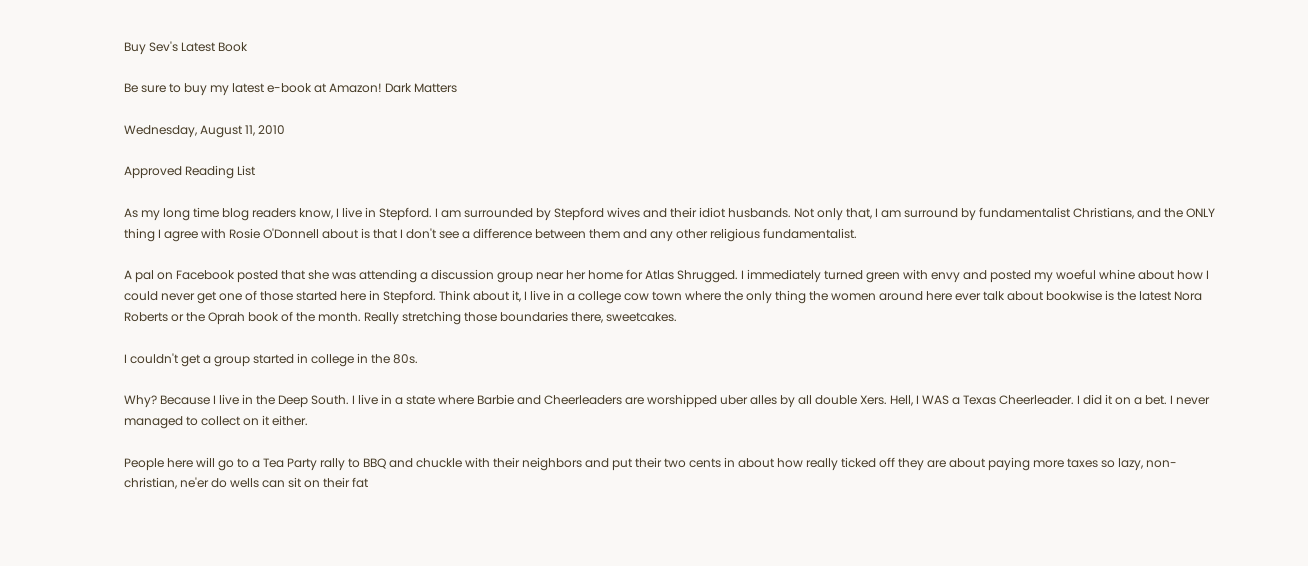Buy Sev's Latest Book

Be sure to buy my latest e-book at Amazon! Dark Matters

Wednesday, August 11, 2010

Approved Reading List

As my long time blog readers know, I live in Stepford. I am surrounded by Stepford wives and their idiot husbands. Not only that, I am surround by fundamentalist Christians, and the ONLY thing I agree with Rosie O'Donnell about is that I don't see a difference between them and any other religious fundamentalist.

A pal on Facebook posted that she was attending a discussion group near her home for Atlas Shrugged. I immediately turned green with envy and posted my woeful whine about how I could never get one of those started here in Stepford. Think about it, I live in a college cow town where the only thing the women around here ever talk about bookwise is the latest Nora Roberts or the Oprah book of the month. Really stretching those boundaries there, sweetcakes.

I couldn't get a group started in college in the 80s.

Why? Because I live in the Deep South. I live in a state where Barbie and Cheerleaders are worshipped uber alles by all double Xers. Hell, I WAS a Texas Cheerleader. I did it on a bet. I never managed to collect on it either.

People here will go to a Tea Party rally to BBQ and chuckle with their neighbors and put their two cents in about how really ticked off they are about paying more taxes so lazy, non-christian, ne'er do wells can sit on their fat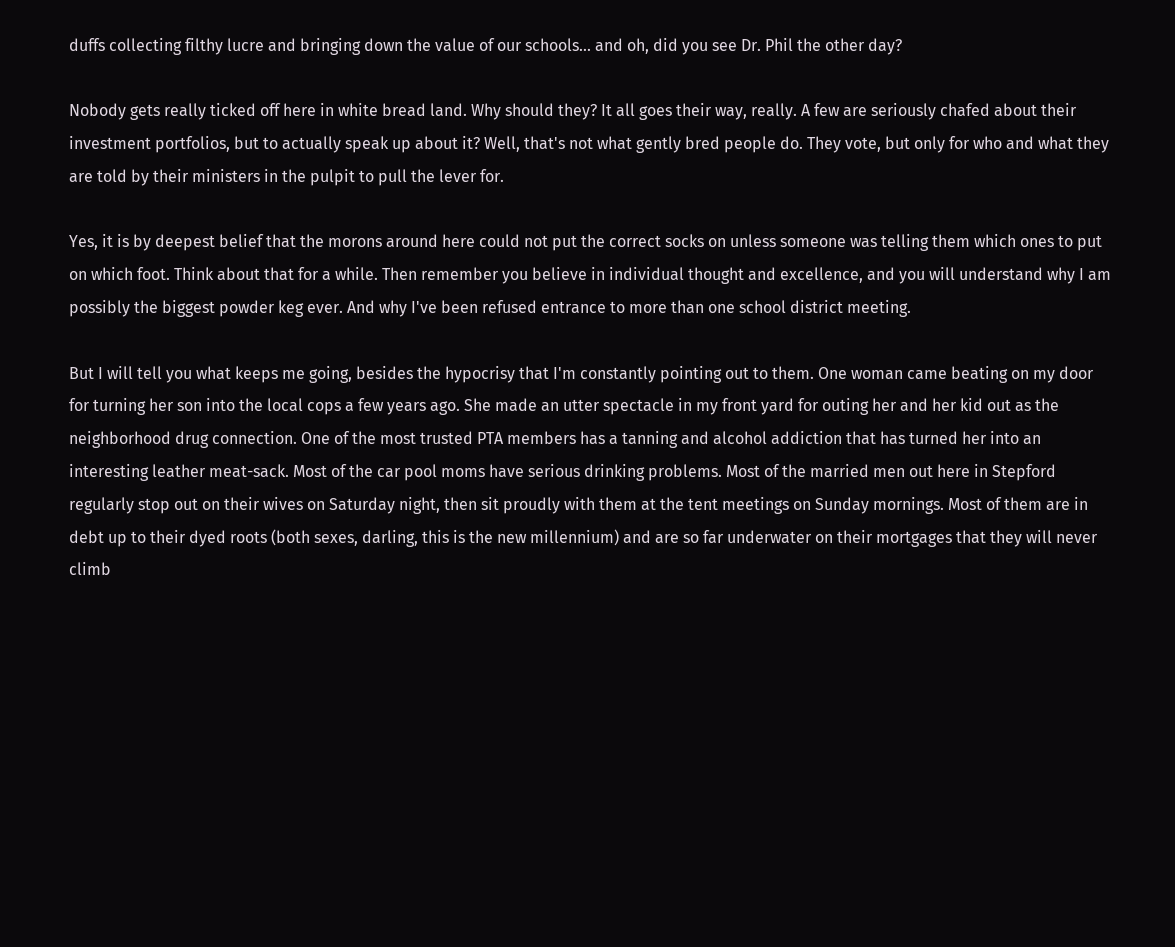duffs collecting filthy lucre and bringing down the value of our schools... and oh, did you see Dr. Phil the other day?

Nobody gets really ticked off here in white bread land. Why should they? It all goes their way, really. A few are seriously chafed about their investment portfolios, but to actually speak up about it? Well, that's not what gently bred people do. They vote, but only for who and what they are told by their ministers in the pulpit to pull the lever for.

Yes, it is by deepest belief that the morons around here could not put the correct socks on unless someone was telling them which ones to put on which foot. Think about that for a while. Then remember you believe in individual thought and excellence, and you will understand why I am possibly the biggest powder keg ever. And why I've been refused entrance to more than one school district meeting.

But I will tell you what keeps me going, besides the hypocrisy that I'm constantly pointing out to them. One woman came beating on my door for turning her son into the local cops a few years ago. She made an utter spectacle in my front yard for outing her and her kid out as the neighborhood drug connection. One of the most trusted PTA members has a tanning and alcohol addiction that has turned her into an interesting leather meat-sack. Most of the car pool moms have serious drinking problems. Most of the married men out here in Stepford regularly stop out on their wives on Saturday night, then sit proudly with them at the tent meetings on Sunday mornings. Most of them are in debt up to their dyed roots (both sexes, darling, this is the new millennium) and are so far underwater on their mortgages that they will never climb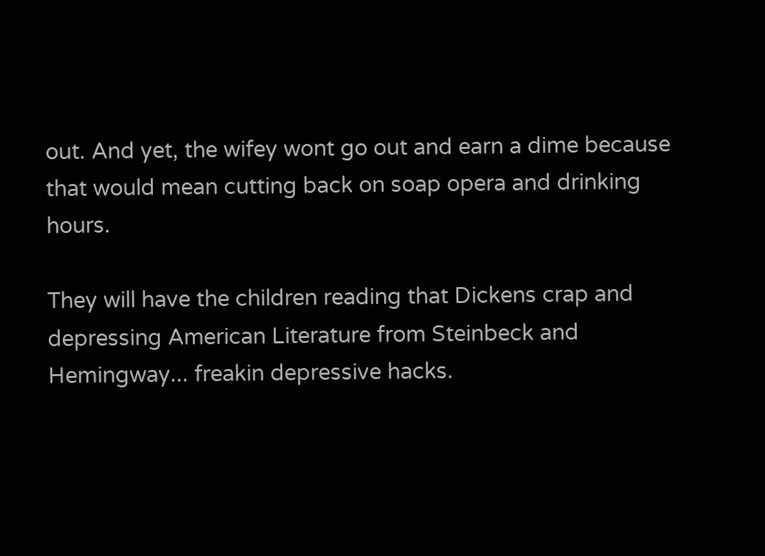out. And yet, the wifey wont go out and earn a dime because that would mean cutting back on soap opera and drinking hours.

They will have the children reading that Dickens crap and depressing American Literature from Steinbeck and Hemingway... freakin depressive hacks.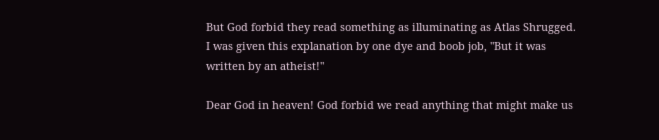But God forbid they read something as illuminating as Atlas Shrugged. I was given this explanation by one dye and boob job, "But it was written by an atheist!"

Dear God in heaven! God forbid we read anything that might make us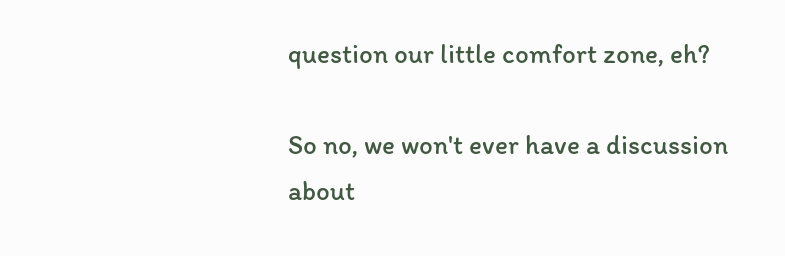question our little comfort zone, eh?

So no, we won't ever have a discussion about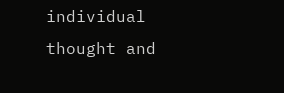individual thought and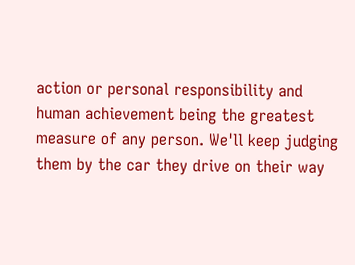action or personal responsibility and human achievement being the greatest measure of any person. We'll keep judging them by the car they drive on their way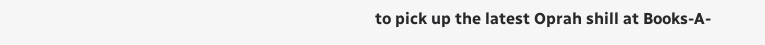to pick up the latest Oprah shill at Books-A-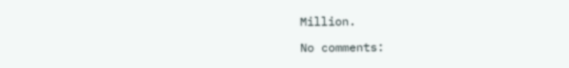Million.

No comments: